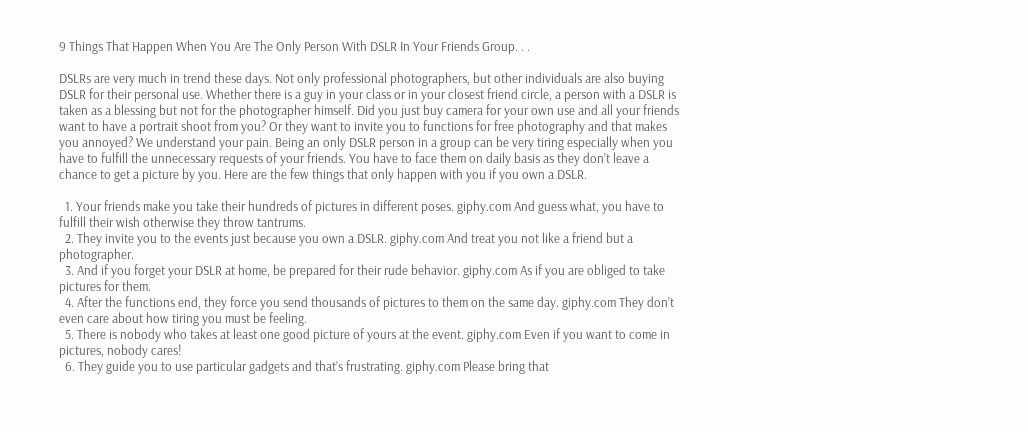9 Things That Happen When You Are The Only Person With DSLR In Your Friends Group. . .

DSLRs are very much in trend these days. Not only professional photographers, but other individuals are also buying DSLR for their personal use. Whether there is a guy in your class or in your closest friend circle, a person with a DSLR is taken as a blessing but not for the photographer himself. Did you just buy camera for your own use and all your friends want to have a portrait shoot from you? Or they want to invite you to functions for free photography and that makes you annoyed? We understand your pain. Being an only DSLR person in a group can be very tiring especially when you have to fulfill the unnecessary requests of your friends. You have to face them on daily basis as they don’t leave a chance to get a picture by you. Here are the few things that only happen with you if you own a DSLR.

  1. Your friends make you take their hundreds of pictures in different poses. giphy.com And guess what, you have to fulfill their wish otherwise they throw tantrums.
  2. They invite you to the events just because you own a DSLR. giphy.com And treat you not like a friend but a photographer.
  3. And if you forget your DSLR at home, be prepared for their rude behavior. giphy.com As if you are obliged to take pictures for them.
  4. After the functions end, they force you send thousands of pictures to them on the same day. giphy.com They don’t even care about how tiring you must be feeling.
  5. There is nobody who takes at least one good picture of yours at the event. giphy.com Even if you want to come in pictures, nobody cares!
  6. They guide you to use particular gadgets and that’s frustrating. giphy.com Please bring that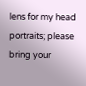lens for my head portraits; please bring your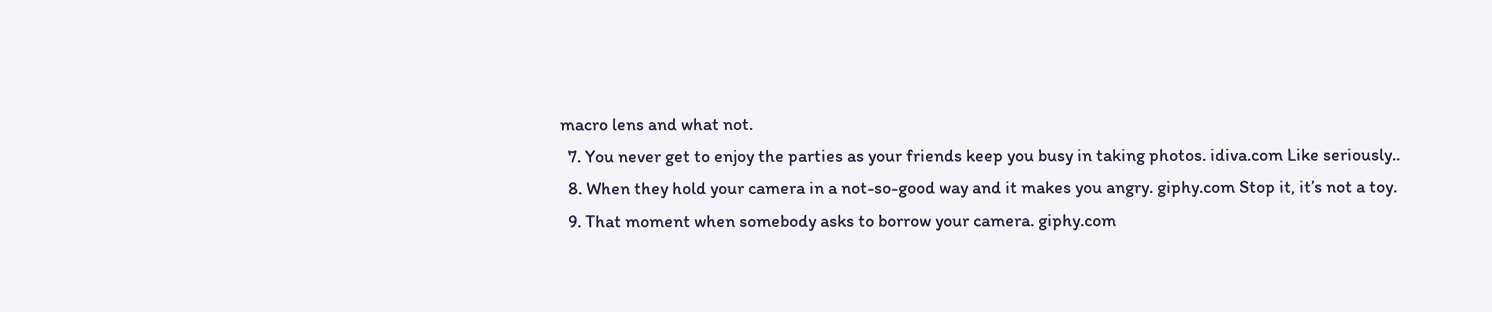macro lens and what not.
  7. You never get to enjoy the parties as your friends keep you busy in taking photos. idiva.com Like seriously..
  8. When they hold your camera in a not-so-good way and it makes you angry. giphy.com Stop it, it’s not a toy.
  9. That moment when somebody asks to borrow your camera. giphy.com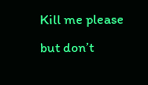Kill me please but don’t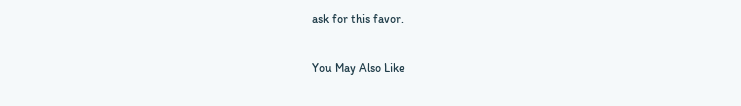ask for this favor.

You May Also Like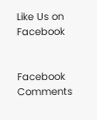Like Us on Facebook


Facebook Comments